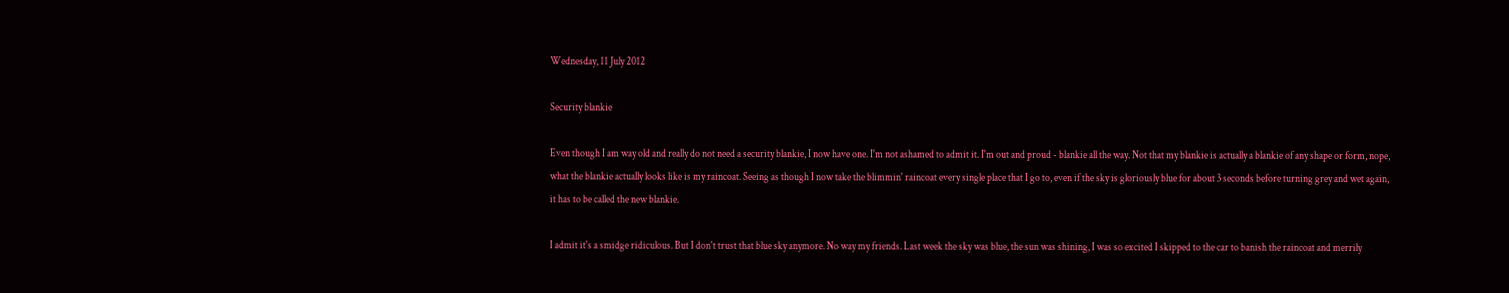Wednesday, 11 July 2012

Security blankie

Even though I am way old and really do not need a security blankie, I now have one. I'm not ashamed to admit it. I'm out and proud - blankie all the way. Not that my blankie is actually a blankie of any shape or form, nope, what the blankie actually looks like is my raincoat. Seeing as though I now take the blimmin' raincoat every single place that I go to, even if the sky is gloriously blue for about 3 seconds before turning grey and wet again, it has to be called the new blankie.

I admit it's a smidge ridiculous. But I don't trust that blue sky anymore. No way my friends. Last week the sky was blue, the sun was shining, I was so excited I skipped to the car to banish the raincoat and merrily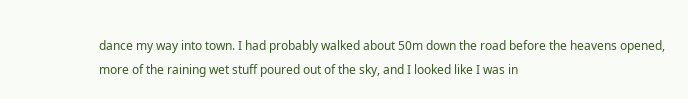dance my way into town. I had probably walked about 50m down the road before the heavens opened, more of the raining wet stuff poured out of the sky, and I looked like I was in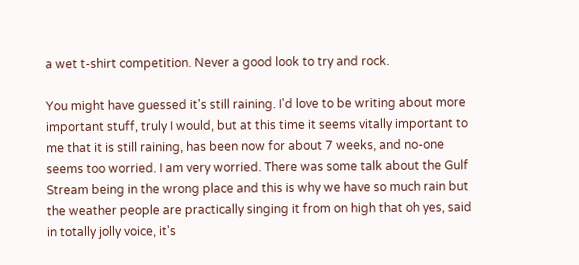a wet t-shirt competition. Never a good look to try and rock.

You might have guessed it's still raining. I'd love to be writing about more important stuff, truly I would, but at this time it seems vitally important to me that it is still raining, has been now for about 7 weeks, and no-one seems too worried. I am very worried. There was some talk about the Gulf Stream being in the wrong place and this is why we have so much rain but the weather people are practically singing it from on high that oh yes, said in totally jolly voice, it's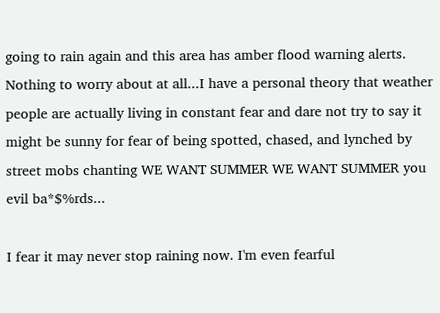going to rain again and this area has amber flood warning alerts. Nothing to worry about at all...I have a personal theory that weather people are actually living in constant fear and dare not try to say it might be sunny for fear of being spotted, chased, and lynched by street mobs chanting WE WANT SUMMER WE WANT SUMMER you evil ba*$%rds...

I fear it may never stop raining now. I'm even fearful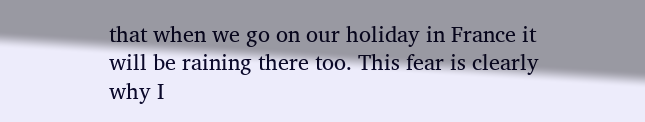that when we go on our holiday in France it will be raining there too. This fear is clearly why I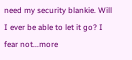need my security blankie. Will I ever be able to let it go? I fear not...more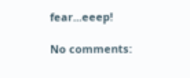fear...eeep!

No comments: